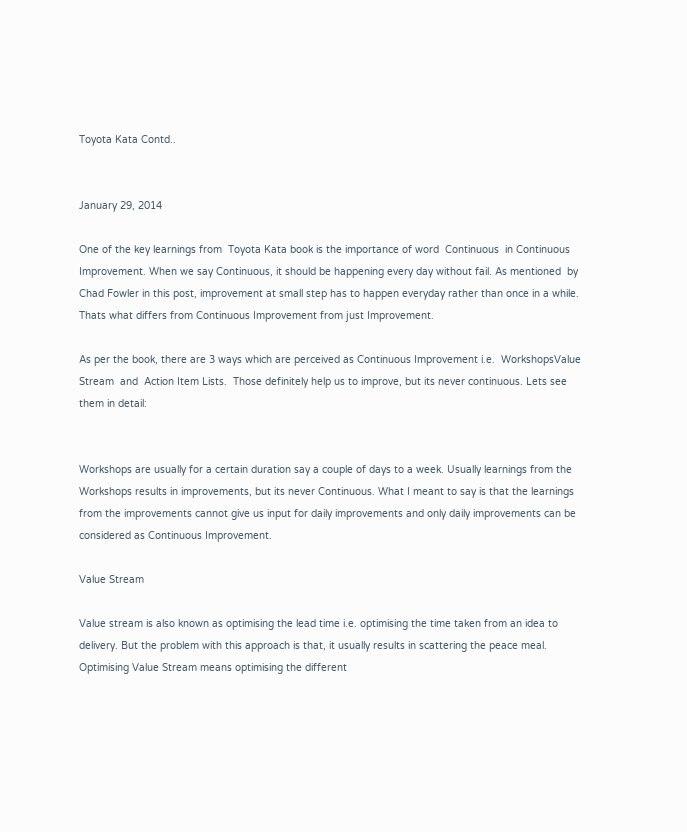Toyota Kata Contd..


January 29, 2014

One of the key learnings from  Toyota Kata book is the importance of word  Continuous  in Continuous Improvement. When we say Continuous, it should be happening every day without fail. As mentioned  by Chad Fowler in this post, improvement at small step has to happen everyday rather than once in a while. Thats what differs from Continuous Improvement from just Improvement.

As per the book, there are 3 ways which are perceived as Continuous Improvement i.e.  WorkshopsValue Stream  and  Action Item Lists.  Those definitely help us to improve, but its never continuous. Lets see them in detail:


Workshops are usually for a certain duration say a couple of days to a week. Usually learnings from the Workshops results in improvements, but its never Continuous. What I meant to say is that the learnings from the improvements cannot give us input for daily improvements and only daily improvements can be considered as Continuous Improvement.

Value Stream

Value stream is also known as optimising the lead time i.e. optimising the time taken from an idea to delivery. But the problem with this approach is that, it usually results in scattering the peace meal. Optimising Value Stream means optimising the different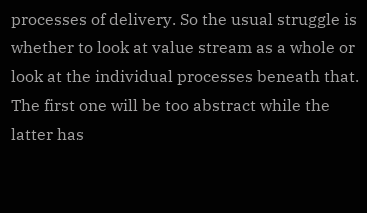processes of delivery. So the usual struggle is whether to look at value stream as a whole or look at the individual processes beneath that. The first one will be too abstract while the latter has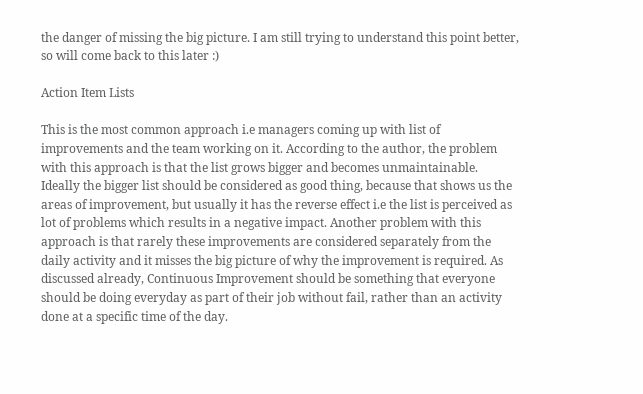the danger of missing the big picture. I am still trying to understand this point better, so will come back to this later :)

Action Item Lists

This is the most common approach i.e managers coming up with list of improvements and the team working on it. According to the author, the problem with this approach is that the list grows bigger and becomes unmaintainable. Ideally the bigger list should be considered as good thing, because that shows us the areas of improvement, but usually it has the reverse effect i.e the list is perceived as lot of problems which results in a negative impact. Another problem with this approach is that rarely these improvements are considered separately from the daily activity and it misses the big picture of why the improvement is required. As discussed already, Continuous Improvement should be something that everyone should be doing everyday as part of their job without fail, rather than an activity done at a specific time of the day.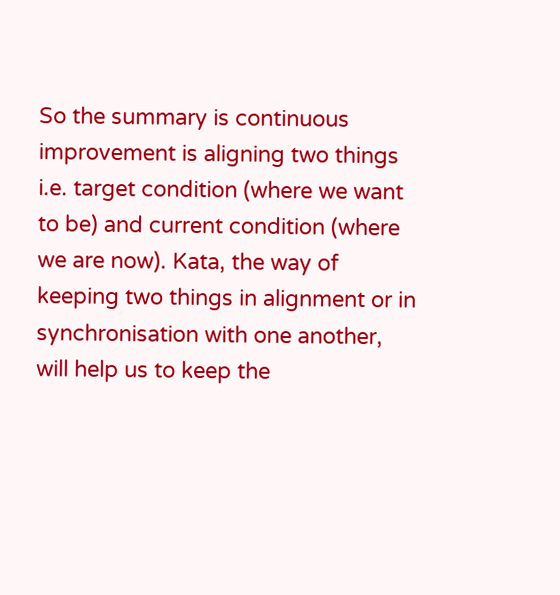So the summary is continuous improvement is aligning two things i.e. target condition (where we want to be) and current condition (where we are now). Kata, the way of keeping two things in alignment or in synchronisation with one another, will help us to keep the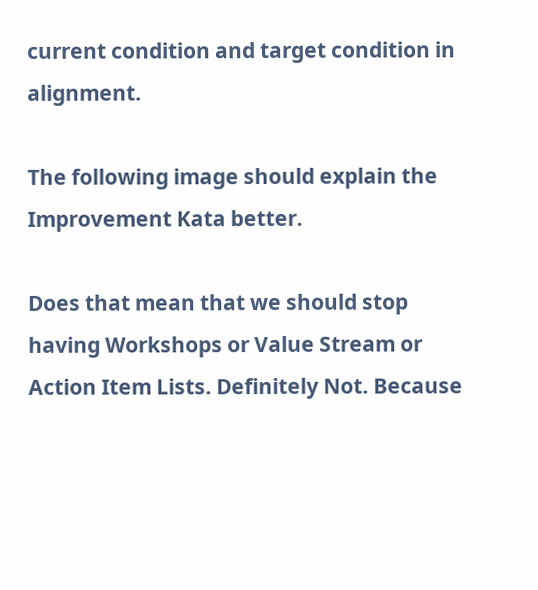current condition and target condition in alignment.

The following image should explain the Improvement Kata better.

Does that mean that we should stop having Workshops or Value Stream or Action Item Lists. Definitely Not. Because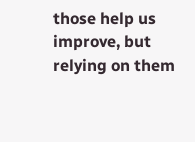those help us improve, but relying on them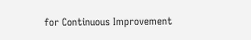for Continuous Improvement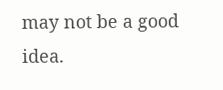may not be a good idea.